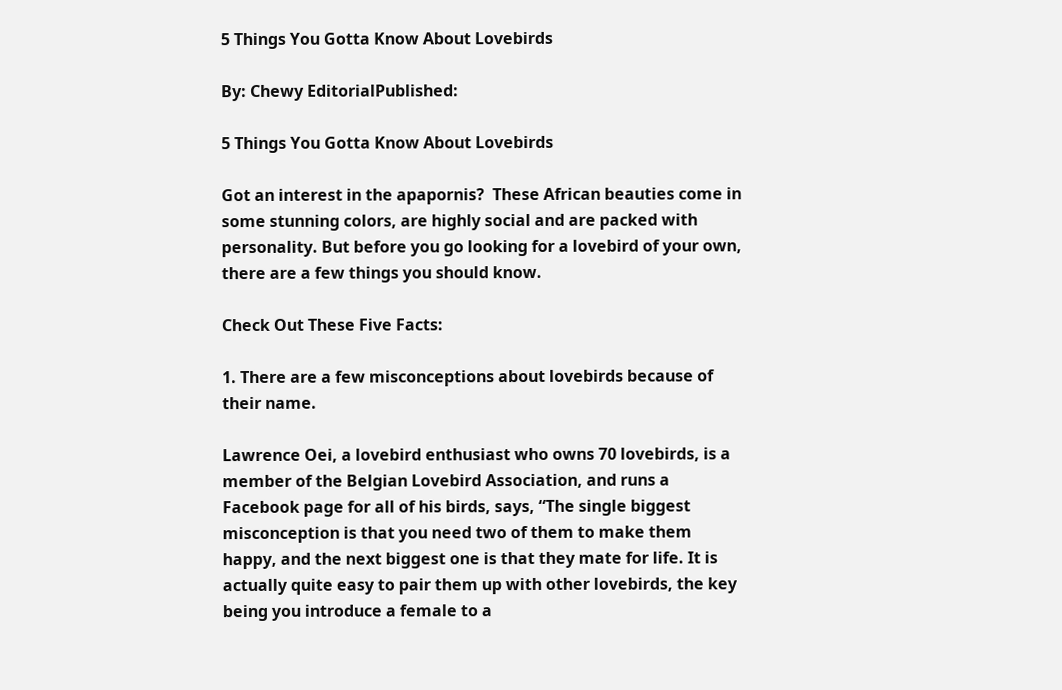5 Things You Gotta Know About Lovebirds

By: Chewy EditorialPublished:

5 Things You Gotta Know About Lovebirds

Got an interest in the apapornis?  These African beauties come in some stunning colors, are highly social and are packed with personality. But before you go looking for a lovebird of your own, there are a few things you should know.

Check Out These Five Facts:

1. There are a few misconceptions about lovebirds because of their name.

Lawrence Oei, a lovebird enthusiast who owns 70 lovebirds, is a member of the Belgian Lovebird Association, and runs a Facebook page for all of his birds, says, “The single biggest misconception is that you need two of them to make them happy, and the next biggest one is that they mate for life. It is actually quite easy to pair them up with other lovebirds, the key being you introduce a female to a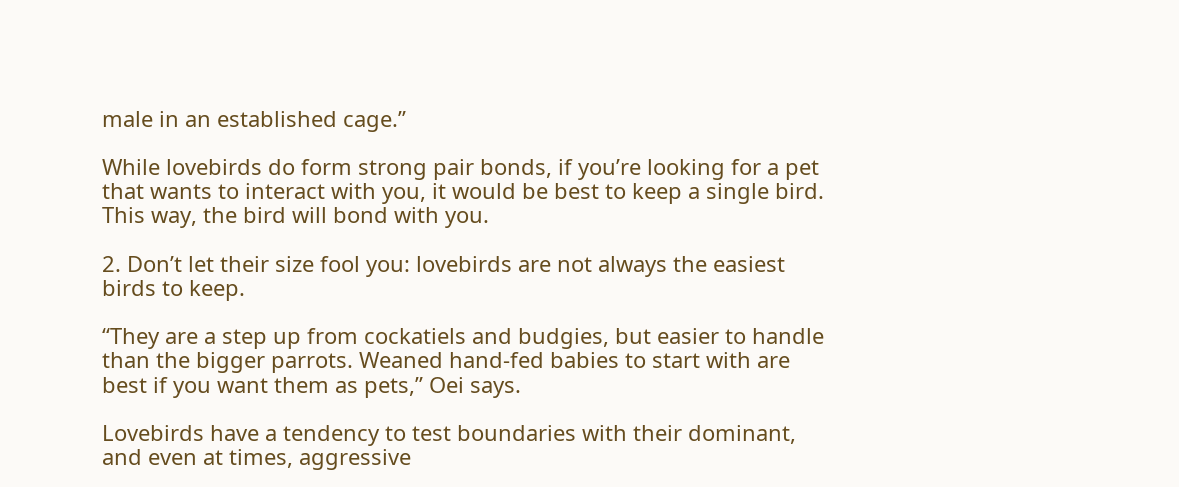male in an established cage.”

While lovebirds do form strong pair bonds, if you’re looking for a pet that wants to interact with you, it would be best to keep a single bird. This way, the bird will bond with you.

2. Don’t let their size fool you: lovebirds are not always the easiest birds to keep.

“They are a step up from cockatiels and budgies, but easier to handle than the bigger parrots. Weaned hand-fed babies to start with are best if you want them as pets,” Oei says.

Lovebirds have a tendency to test boundaries with their dominant, and even at times, aggressive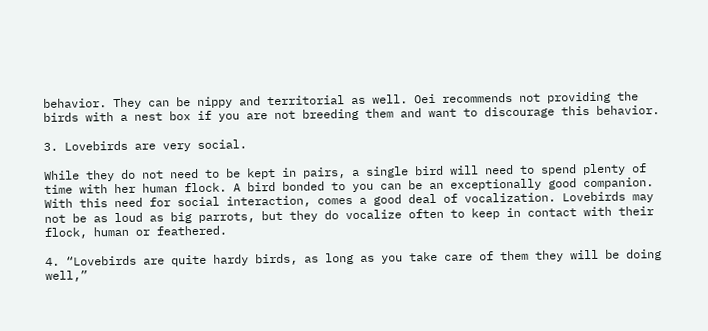behavior. They can be nippy and territorial as well. Oei recommends not providing the birds with a nest box if you are not breeding them and want to discourage this behavior.

3. Lovebirds are very social.

While they do not need to be kept in pairs, a single bird will need to spend plenty of time with her human flock. A bird bonded to you can be an exceptionally good companion. With this need for social interaction, comes a good deal of vocalization. Lovebirds may not be as loud as big parrots, but they do vocalize often to keep in contact with their flock, human or feathered.

4. “Lovebirds are quite hardy birds, as long as you take care of them they will be doing well,”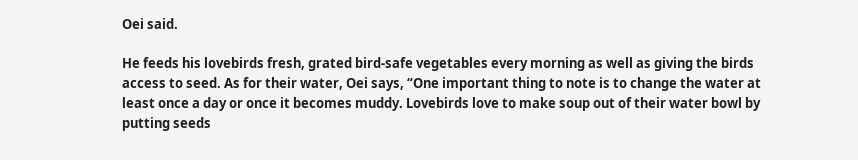Oei said.

He feeds his lovebirds fresh, grated bird-safe vegetables every morning as well as giving the birds access to seed. As for their water, Oei says, “One important thing to note is to change the water at least once a day or once it becomes muddy. Lovebirds love to make soup out of their water bowl by putting seeds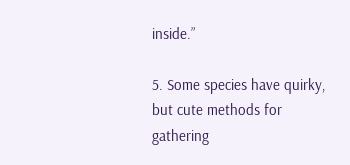inside.”

5. Some species have quirky, but cute methods for gathering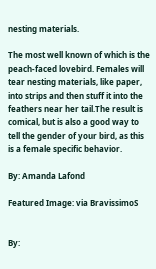nesting materials.

The most well known of which is the peach-faced lovebird. Females will tear nesting materials, like paper, into strips and then stuff it into the feathers near her tail.The result is comical, but is also a good way to tell the gender of your bird, as this is a female specific behavior.

By: Amanda Lafond

Featured Image: via BravissimoS


By: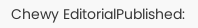Chewy EditorialPublished: